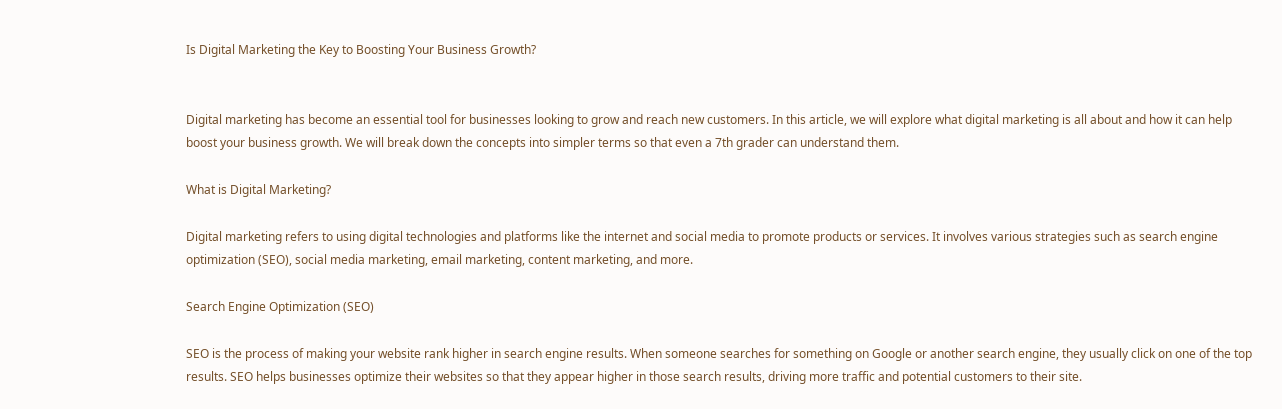Is Digital Marketing the Key to Boosting Your Business Growth?


Digital marketing has become an essential tool for businesses looking to grow and reach new customers. In this article, we will explore what digital marketing is all about and how it can help boost your business growth. We will break down the concepts into simpler terms so that even a 7th grader can understand them.

What is Digital Marketing?

Digital marketing refers to using digital technologies and platforms like the internet and social media to promote products or services. It involves various strategies such as search engine optimization (SEO), social media marketing, email marketing, content marketing, and more.

Search Engine Optimization (SEO)

SEO is the process of making your website rank higher in search engine results. When someone searches for something on Google or another search engine, they usually click on one of the top results. SEO helps businesses optimize their websites so that they appear higher in those search results, driving more traffic and potential customers to their site.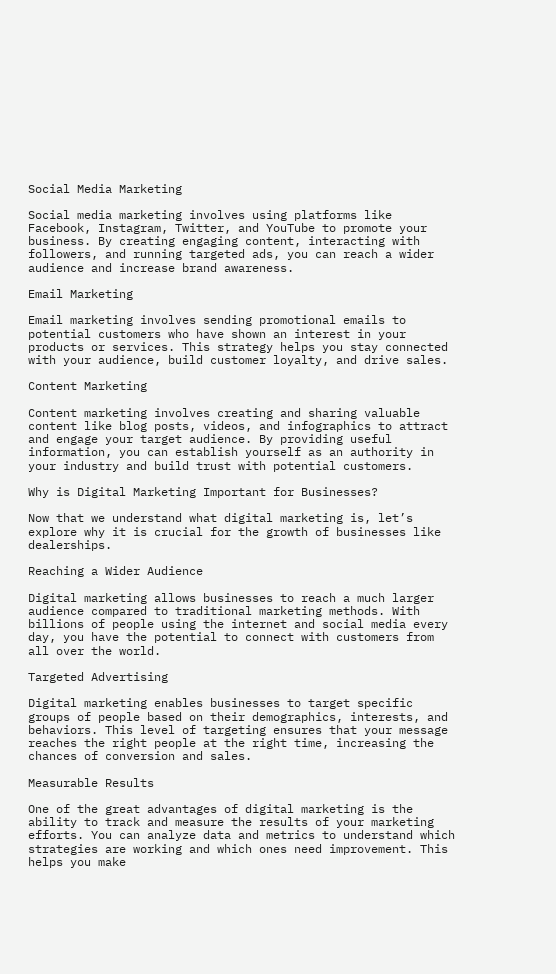Social Media Marketing

Social media marketing involves using platforms like Facebook, Instagram, Twitter, and YouTube to promote your business. By creating engaging content, interacting with followers, and running targeted ads, you can reach a wider audience and increase brand awareness.

Email Marketing

Email marketing involves sending promotional emails to potential customers who have shown an interest in your products or services. This strategy helps you stay connected with your audience, build customer loyalty, and drive sales.

Content Marketing

Content marketing involves creating and sharing valuable content like blog posts, videos, and infographics to attract and engage your target audience. By providing useful information, you can establish yourself as an authority in your industry and build trust with potential customers.

Why is Digital Marketing Important for Businesses?

Now that we understand what digital marketing is, let’s explore why it is crucial for the growth of businesses like dealerships.

Reaching a Wider Audience

Digital marketing allows businesses to reach a much larger audience compared to traditional marketing methods. With billions of people using the internet and social media every day, you have the potential to connect with customers from all over the world.

Targeted Advertising

Digital marketing enables businesses to target specific groups of people based on their demographics, interests, and behaviors. This level of targeting ensures that your message reaches the right people at the right time, increasing the chances of conversion and sales.

Measurable Results

One of the great advantages of digital marketing is the ability to track and measure the results of your marketing efforts. You can analyze data and metrics to understand which strategies are working and which ones need improvement. This helps you make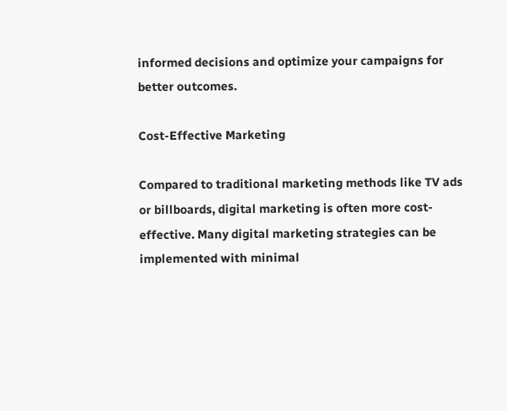informed decisions and optimize your campaigns for better outcomes.

Cost-Effective Marketing

Compared to traditional marketing methods like TV ads or billboards, digital marketing is often more cost-effective. Many digital marketing strategies can be implemented with minimal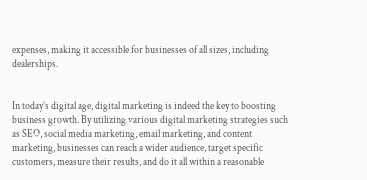expenses, making it accessible for businesses of all sizes, including dealerships.


In today’s digital age, digital marketing is indeed the key to boosting business growth. By utilizing various digital marketing strategies such as SEO, social media marketing, email marketing, and content marketing, businesses can reach a wider audience, target specific customers, measure their results, and do it all within a reasonable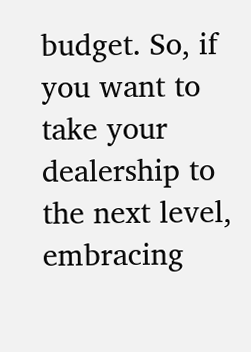budget. So, if you want to take your dealership to the next level, embracing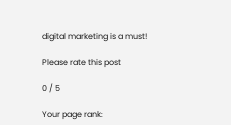digital marketing is a must!

Please rate this post

0 / 5

Your page rank: